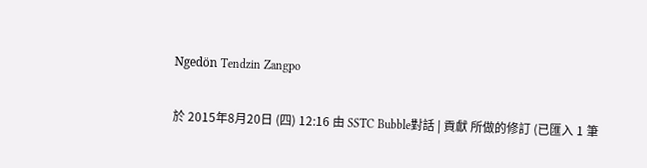Ngedön Tendzin Zangpo

於 2015年8月20日 (四) 12:16 由 SSTC Bubble對話 | 貢獻 所做的修訂 (已匯入 1 筆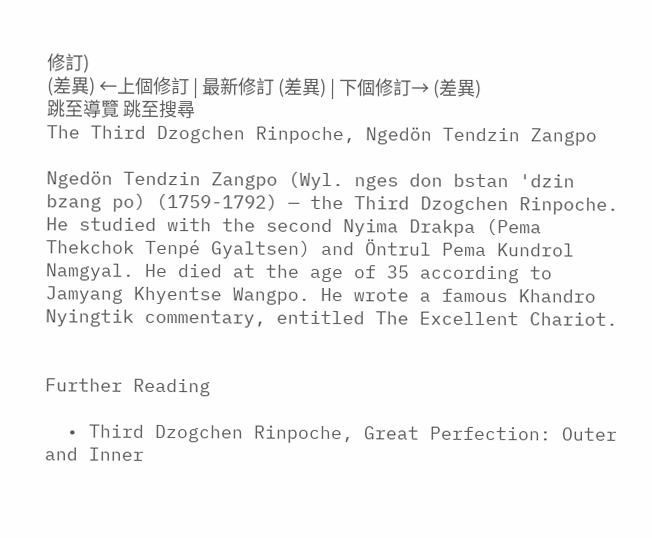修訂)
(差異) ←上個修訂 | 最新修訂 (差異) | 下個修訂→ (差異)
跳至導覽 跳至搜尋
The Third Dzogchen Rinpoche, Ngedön Tendzin Zangpo

Ngedön Tendzin Zangpo (Wyl. nges don bstan 'dzin bzang po) (1759-1792) — the Third Dzogchen Rinpoche. He studied with the second Nyima Drakpa (Pema Thekchok Tenpé Gyaltsen) and Öntrul Pema Kundrol Namgyal. He died at the age of 35 according to Jamyang Khyentse Wangpo. He wrote a famous Khandro Nyingtik commentary, entitled The Excellent Chariot.


Further Reading

  • Third Dzogchen Rinpoche, Great Perfection: Outer and Inner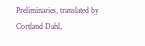Preliminaries, translated by Cortland Dahl,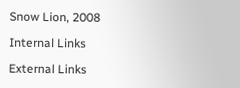Snow Lion, 2008

Internal Links

External Links